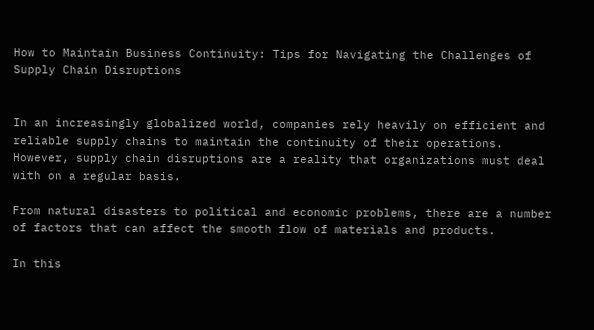How to Maintain Business Continuity: Tips for Navigating the Challenges of Supply Chain Disruptions


In an increasingly globalized world, companies rely heavily on efficient and reliable supply chains to maintain the continuity of their operations. However, supply chain disruptions are a reality that organizations must deal with on a regular basis.

From natural disasters to political and economic problems, there are a number of factors that can affect the smooth flow of materials and products.

In this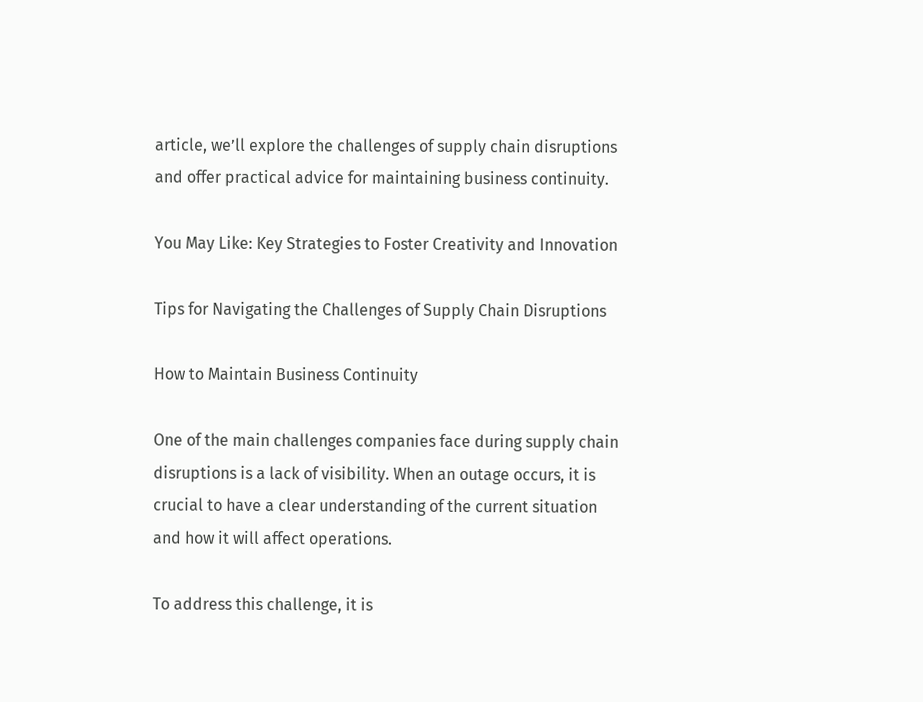article, we’ll explore the challenges of supply chain disruptions and offer practical advice for maintaining business continuity.

You May Like: Key Strategies to Foster Creativity and Innovation

Tips for Navigating the Challenges of Supply Chain Disruptions

How to Maintain Business Continuity

One of the main challenges companies face during supply chain disruptions is a lack of visibility. When an outage occurs, it is crucial to have a clear understanding of the current situation and how it will affect operations.

To address this challenge, it is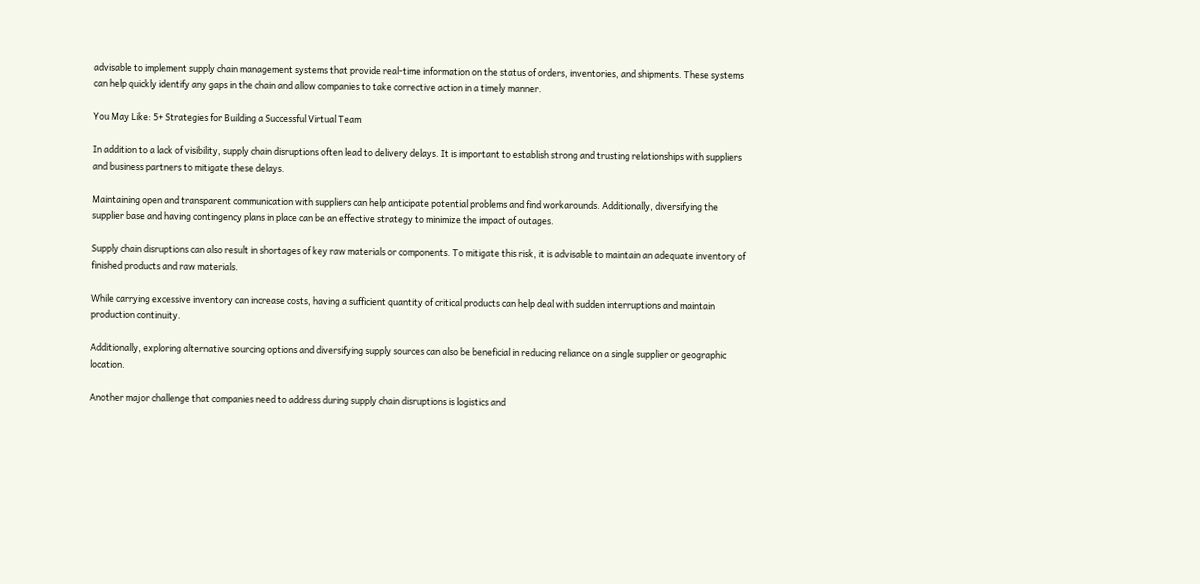advisable to implement supply chain management systems that provide real-time information on the status of orders, inventories, and shipments. These systems can help quickly identify any gaps in the chain and allow companies to take corrective action in a timely manner.

You May Like: 5+ Strategies for Building a Successful Virtual Team

In addition to a lack of visibility, supply chain disruptions often lead to delivery delays. It is important to establish strong and trusting relationships with suppliers and business partners to mitigate these delays.

Maintaining open and transparent communication with suppliers can help anticipate potential problems and find workarounds. Additionally, diversifying the supplier base and having contingency plans in place can be an effective strategy to minimize the impact of outages.

Supply chain disruptions can also result in shortages of key raw materials or components. To mitigate this risk, it is advisable to maintain an adequate inventory of finished products and raw materials.

While carrying excessive inventory can increase costs, having a sufficient quantity of critical products can help deal with sudden interruptions and maintain production continuity.

Additionally, exploring alternative sourcing options and diversifying supply sources can also be beneficial in reducing reliance on a single supplier or geographic location.

Another major challenge that companies need to address during supply chain disruptions is logistics and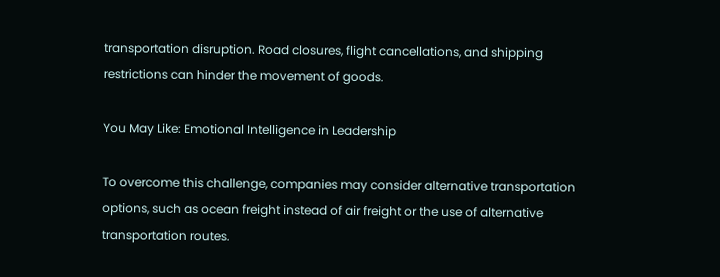transportation disruption. Road closures, flight cancellations, and shipping restrictions can hinder the movement of goods.

You May Like: Emotional Intelligence in Leadership

To overcome this challenge, companies may consider alternative transportation options, such as ocean freight instead of air freight or the use of alternative transportation routes.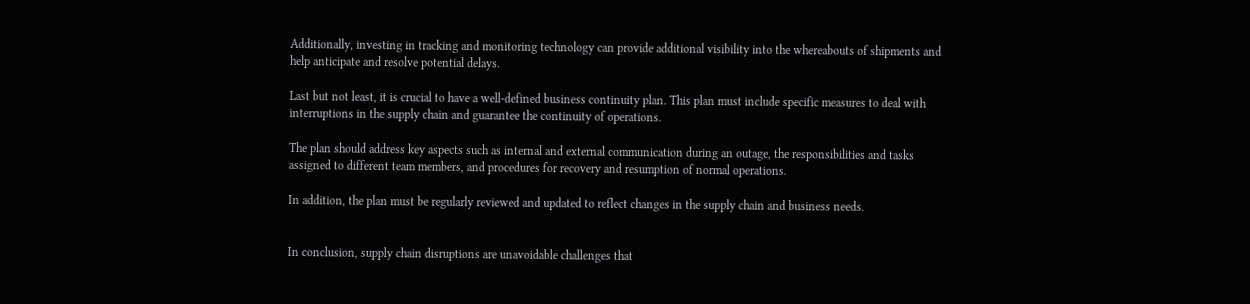Additionally, investing in tracking and monitoring technology can provide additional visibility into the whereabouts of shipments and help anticipate and resolve potential delays.

Last but not least, it is crucial to have a well-defined business continuity plan. This plan must include specific measures to deal with interruptions in the supply chain and guarantee the continuity of operations.

The plan should address key aspects such as internal and external communication during an outage, the responsibilities and tasks assigned to different team members, and procedures for recovery and resumption of normal operations.

In addition, the plan must be regularly reviewed and updated to reflect changes in the supply chain and business needs.


In conclusion, supply chain disruptions are unavoidable challenges that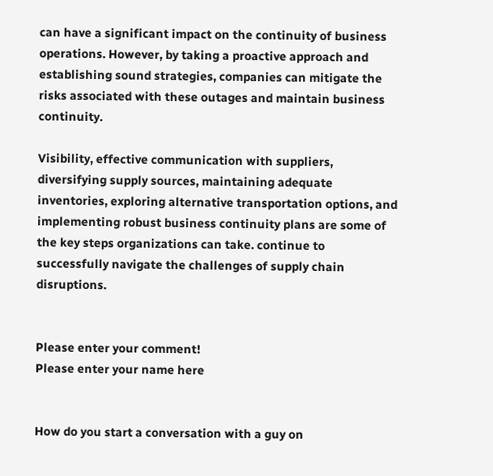can have a significant impact on the continuity of business operations. However, by taking a proactive approach and establishing sound strategies, companies can mitigate the risks associated with these outages and maintain business continuity.

Visibility, effective communication with suppliers, diversifying supply sources, maintaining adequate inventories, exploring alternative transportation options, and implementing robust business continuity plans are some of the key steps organizations can take. continue to successfully navigate the challenges of supply chain disruptions.


Please enter your comment!
Please enter your name here


How do you start a conversation with a guy on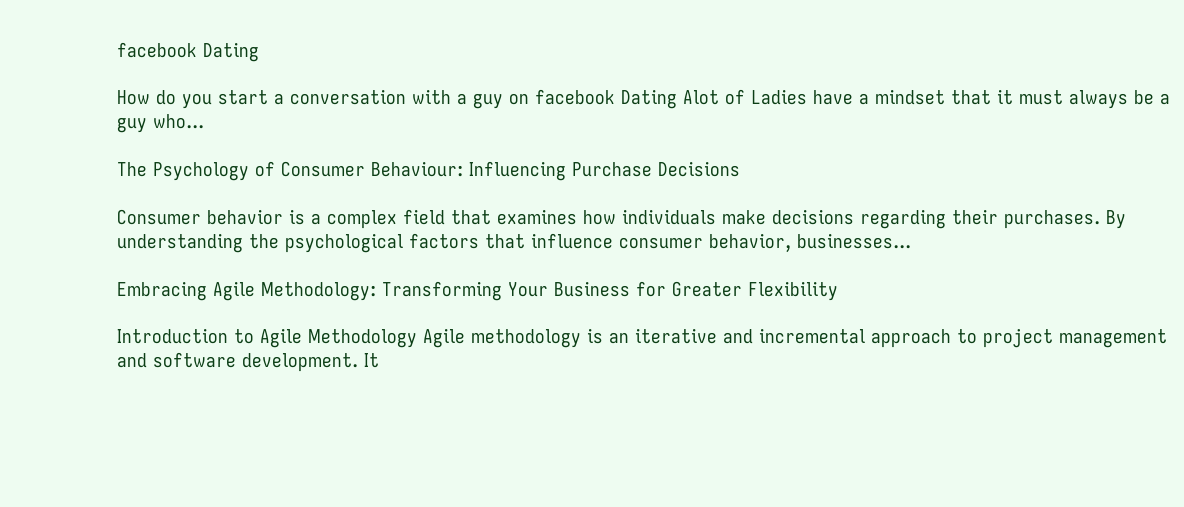facebook Dating

How do you start a conversation with a guy on facebook Dating Alot of Ladies have a mindset that it must always be a guy who...

The Psychology of Consumer Behaviour: Influencing Purchase Decisions

Consumer behavior is a complex field that examines how individuals make decisions regarding their purchases. By understanding the psychological factors that influence consumer behavior, businesses...

Embracing Agile Methodology: Transforming Your Business for Greater Flexibility

Introduction to Agile Methodology Agile methodology is an iterative and incremental approach to project management and software development. It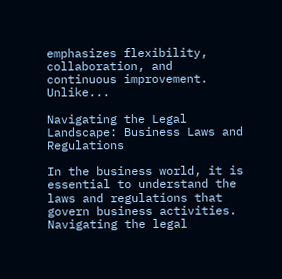emphasizes flexibility, collaboration, and continuous improvement. Unlike...

Navigating the Legal Landscape: Business Laws and Regulations

In the business world, it is essential to understand the laws and regulations that govern business activities. Navigating the legal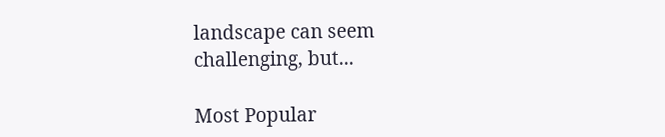landscape can seem challenging, but...

Most Popular